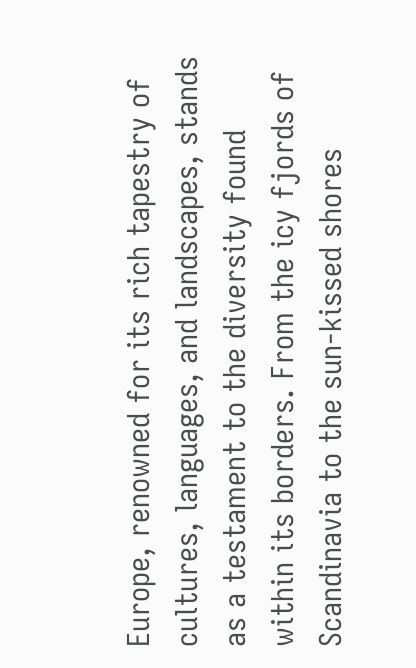Europe, renowned for its rich tapestry of cultures, languages, and landscapes, stands as a testament to the diversity found within its borders. From the icy fjords of Scandinavia to the sun-kissed shores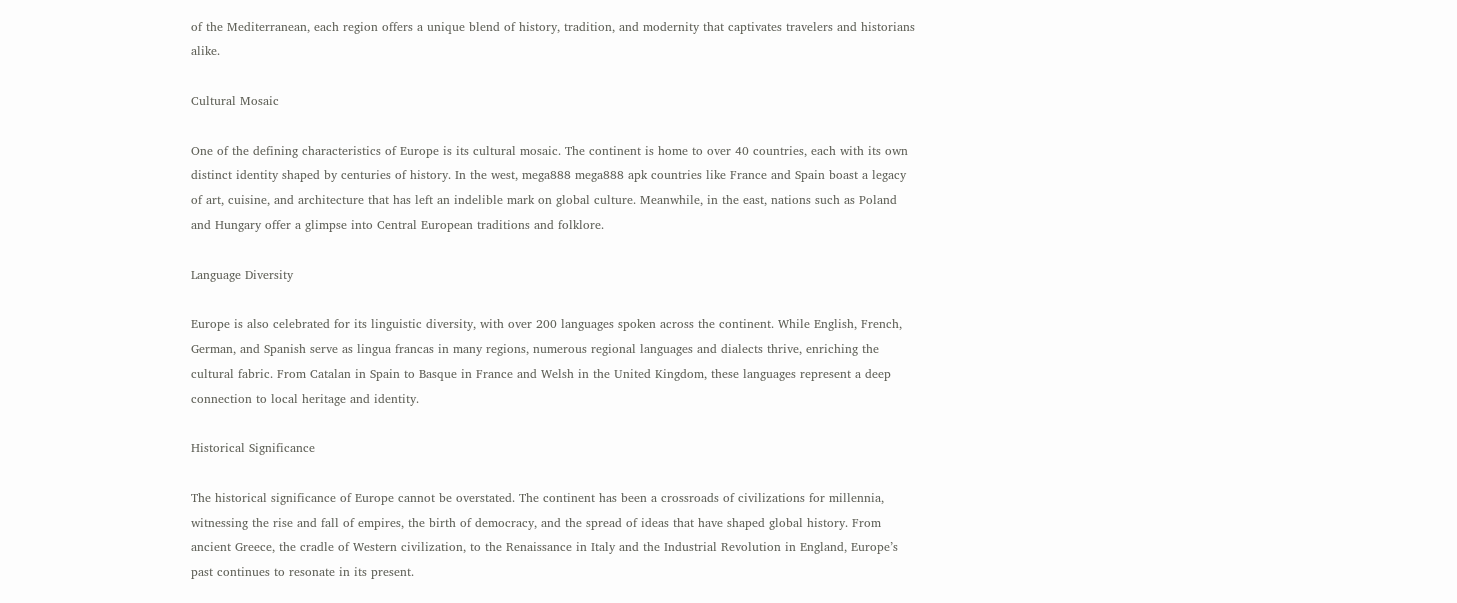of the Mediterranean, each region offers a unique blend of history, tradition, and modernity that captivates travelers and historians alike.

Cultural Mosaic

One of the defining characteristics of Europe is its cultural mosaic. The continent is home to over 40 countries, each with its own distinct identity shaped by centuries of history. In the west, mega888 mega888 apk countries like France and Spain boast a legacy of art, cuisine, and architecture that has left an indelible mark on global culture. Meanwhile, in the east, nations such as Poland and Hungary offer a glimpse into Central European traditions and folklore.

Language Diversity

Europe is also celebrated for its linguistic diversity, with over 200 languages spoken across the continent. While English, French, German, and Spanish serve as lingua francas in many regions, numerous regional languages and dialects thrive, enriching the cultural fabric. From Catalan in Spain to Basque in France and Welsh in the United Kingdom, these languages represent a deep connection to local heritage and identity.

Historical Significance

The historical significance of Europe cannot be overstated. The continent has been a crossroads of civilizations for millennia, witnessing the rise and fall of empires, the birth of democracy, and the spread of ideas that have shaped global history. From ancient Greece, the cradle of Western civilization, to the Renaissance in Italy and the Industrial Revolution in England, Europe’s past continues to resonate in its present.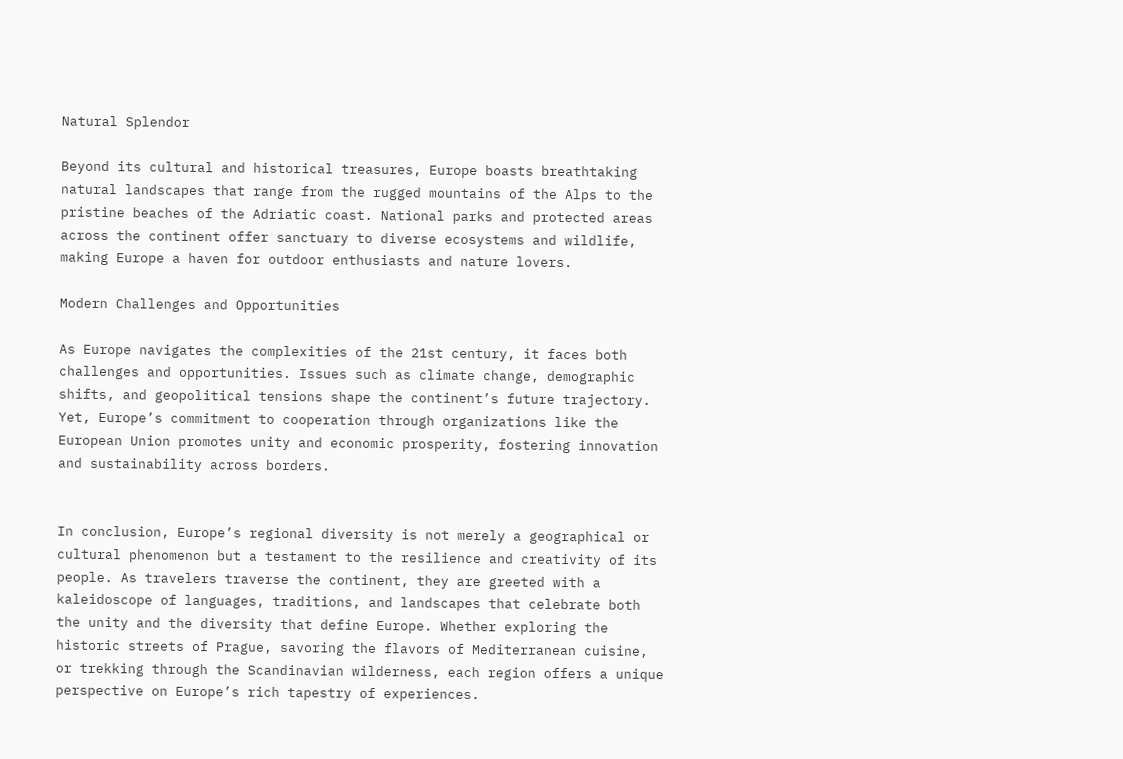Natural Splendor

Beyond its cultural and historical treasures, Europe boasts breathtaking natural landscapes that range from the rugged mountains of the Alps to the pristine beaches of the Adriatic coast. National parks and protected areas across the continent offer sanctuary to diverse ecosystems and wildlife, making Europe a haven for outdoor enthusiasts and nature lovers.

Modern Challenges and Opportunities

As Europe navigates the complexities of the 21st century, it faces both challenges and opportunities. Issues such as climate change, demographic shifts, and geopolitical tensions shape the continent’s future trajectory. Yet, Europe’s commitment to cooperation through organizations like the European Union promotes unity and economic prosperity, fostering innovation and sustainability across borders.


In conclusion, Europe’s regional diversity is not merely a geographical or cultural phenomenon but a testament to the resilience and creativity of its people. As travelers traverse the continent, they are greeted with a kaleidoscope of languages, traditions, and landscapes that celebrate both the unity and the diversity that define Europe. Whether exploring the historic streets of Prague, savoring the flavors of Mediterranean cuisine, or trekking through the Scandinavian wilderness, each region offers a unique perspective on Europe’s rich tapestry of experiences.